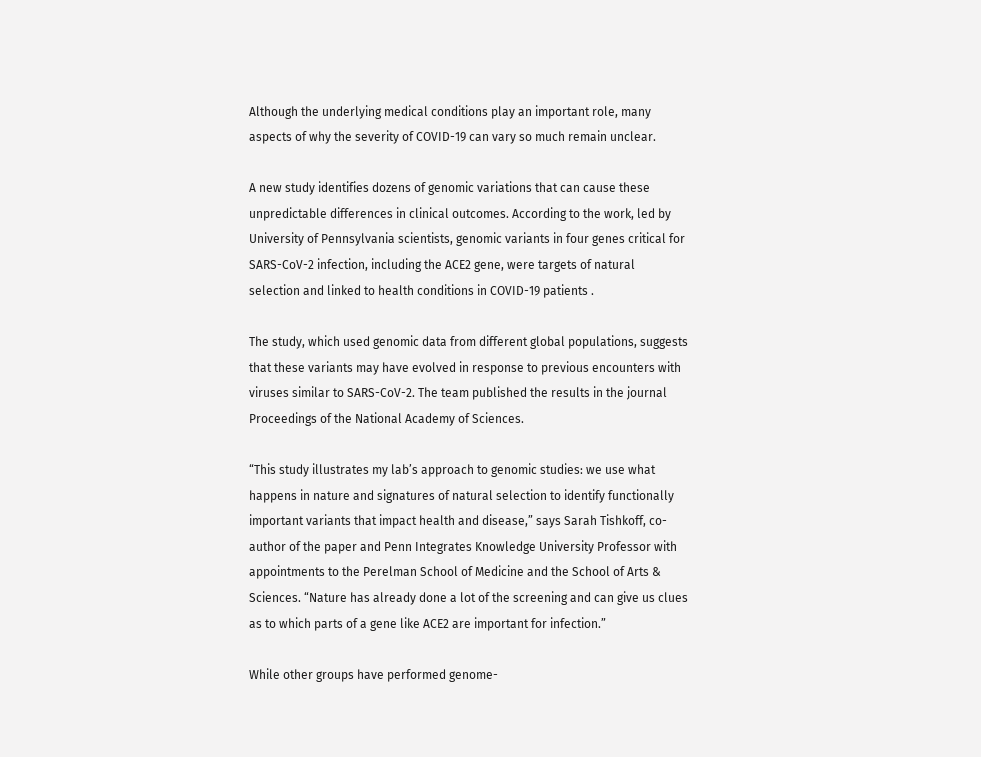Although the underlying medical conditions play an important role, many aspects of why the severity of COVID-19 can vary so much remain unclear.

A new study identifies dozens of genomic variations that can cause these unpredictable differences in clinical outcomes. According to the work, led by University of Pennsylvania scientists, genomic variants in four genes critical for SARS-CoV-2 infection, including the ACE2 gene, were targets of natural selection and linked to health conditions in COVID-19 patients .

The study, which used genomic data from different global populations, suggests that these variants may have evolved in response to previous encounters with viruses similar to SARS-CoV-2. The team published the results in the journal Proceedings of the National Academy of Sciences.

“This study illustrates my lab’s approach to genomic studies: we use what happens in nature and signatures of natural selection to identify functionally important variants that impact health and disease,” says Sarah Tishkoff, co-author of the paper and Penn Integrates Knowledge University Professor with appointments to the Perelman School of Medicine and the School of Arts & Sciences. “Nature has already done a lot of the screening and can give us clues as to which parts of a gene like ACE2 are important for infection.”

While other groups have performed genome-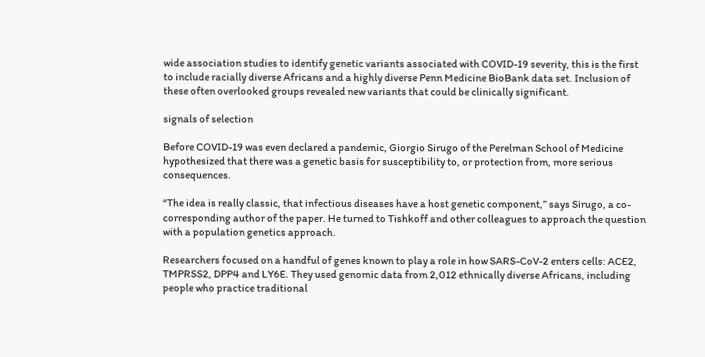wide association studies to identify genetic variants associated with COVID-19 severity, this is the first to include racially diverse Africans and a highly diverse Penn Medicine BioBank data set. Inclusion of these often overlooked groups revealed new variants that could be clinically significant.

signals of selection

Before COVID-19 was even declared a pandemic, Giorgio Sirugo of the Perelman School of Medicine hypothesized that there was a genetic basis for susceptibility to, or protection from, more serious consequences.

“The idea is really classic, that infectious diseases have a host genetic component,” says Sirugo, a co-corresponding author of the paper. He turned to Tishkoff and other colleagues to approach the question with a population genetics approach.

Researchers focused on a handful of genes known to play a role in how SARS-CoV-2 enters cells: ACE2, TMPRSS2, DPP4 and LY6E. They used genomic data from 2,012 ethnically diverse Africans, including people who practice traditional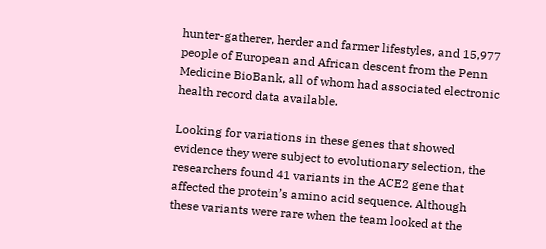hunter-gatherer, herder and farmer lifestyles, and 15,977 people of European and African descent from the Penn Medicine BioBank, all of whom had associated electronic health record data available.

Looking for variations in these genes that showed evidence they were subject to evolutionary selection, the researchers found 41 variants in the ACE2 gene that affected the protein’s amino acid sequence. Although these variants were rare when the team looked at the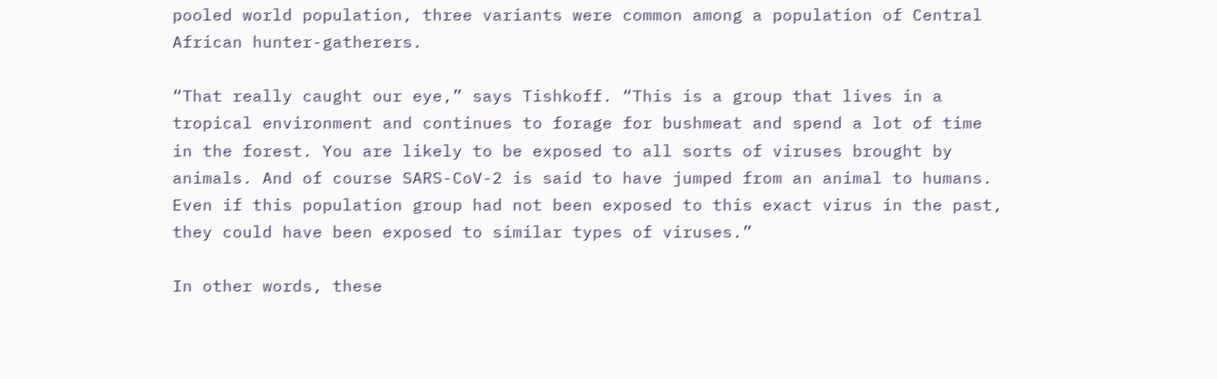pooled world population, three variants were common among a population of Central African hunter-gatherers.

“That really caught our eye,” says Tishkoff. “This is a group that lives in a tropical environment and continues to forage for bushmeat and spend a lot of time in the forest. You are likely to be exposed to all sorts of viruses brought by animals. And of course SARS-CoV-2 is said to have jumped from an animal to humans. Even if this population group had not been exposed to this exact virus in the past, they could have been exposed to similar types of viruses.”

In other words, these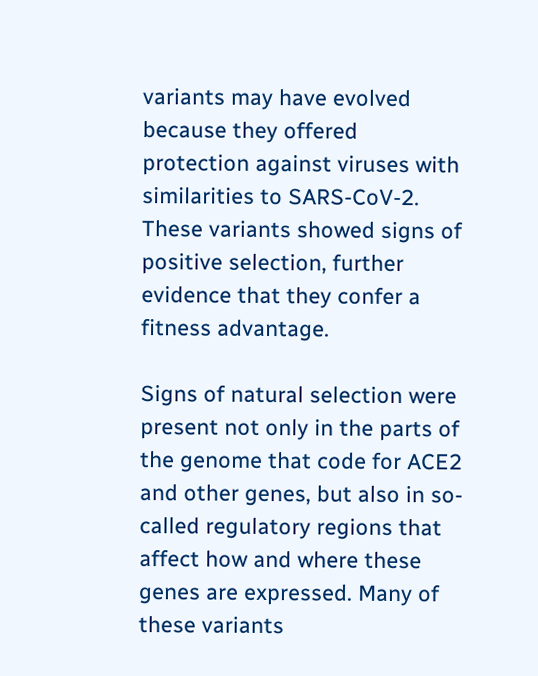variants may have evolved because they offered protection against viruses with similarities to SARS-CoV-2. These variants showed signs of positive selection, further evidence that they confer a fitness advantage.

Signs of natural selection were present not only in the parts of the genome that code for ACE2 and other genes, but also in so-called regulatory regions that affect how and where these genes are expressed. Many of these variants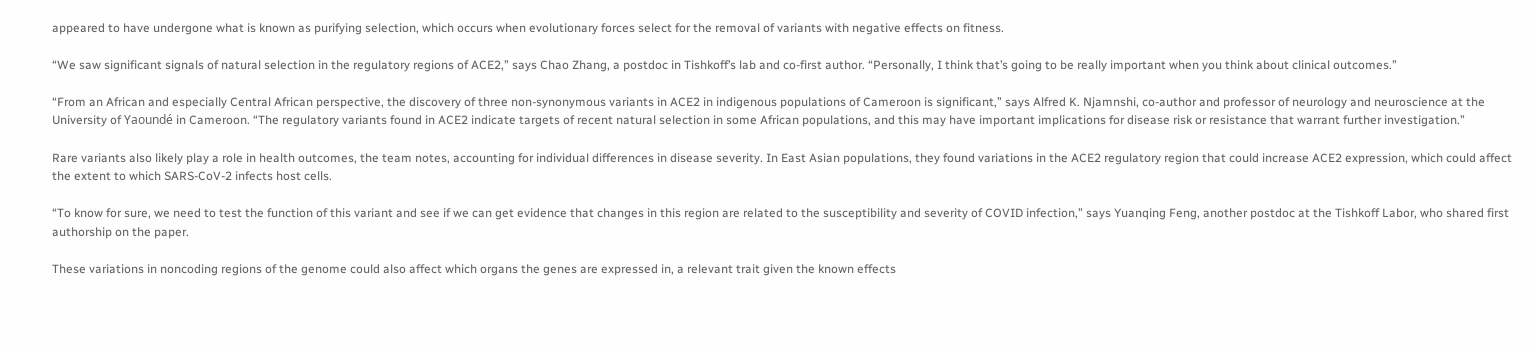appeared to have undergone what is known as purifying selection, which occurs when evolutionary forces select for the removal of variants with negative effects on fitness.

“We saw significant signals of natural selection in the regulatory regions of ACE2,” says Chao Zhang, a postdoc in Tishkoff’s lab and co-first author. “Personally, I think that’s going to be really important when you think about clinical outcomes.”

“From an African and especially Central African perspective, the discovery of three non-synonymous variants in ACE2 in indigenous populations of Cameroon is significant,” says Alfred K. Njamnshi, co-author and professor of neurology and neuroscience at the University of Yaoundé in Cameroon. “The regulatory variants found in ACE2 indicate targets of recent natural selection in some African populations, and this may have important implications for disease risk or resistance that warrant further investigation.”

Rare variants also likely play a role in health outcomes, the team notes, accounting for individual differences in disease severity. In East Asian populations, they found variations in the ACE2 regulatory region that could increase ACE2 expression, which could affect the extent to which SARS-CoV-2 infects host cells.

“To know for sure, we need to test the function of this variant and see if we can get evidence that changes in this region are related to the susceptibility and severity of COVID infection,” says Yuanqing Feng, another postdoc at the Tishkoff Labor, who shared first authorship on the paper.

These variations in noncoding regions of the genome could also affect which organs the genes are expressed in, a relevant trait given the known effects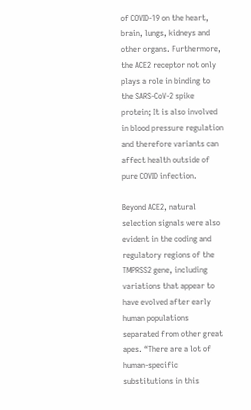of COVID-19 on the heart, brain, lungs, kidneys and other organs. Furthermore, the ACE2 receptor not only plays a role in binding to the SARS-CoV-2 spike protein; It is also involved in blood pressure regulation and therefore variants can affect health outside of pure COVID infection.

Beyond ACE2, natural selection signals were also evident in the coding and regulatory regions of the TMPRSS2 gene, including variations that appear to have evolved after early human populations separated from other great apes. “There are a lot of human-specific substitutions in this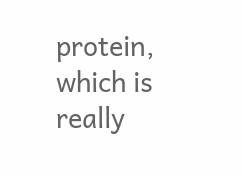protein, which is really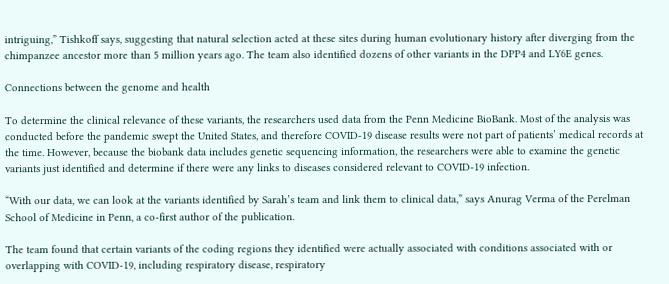intriguing,” Tishkoff says, suggesting that natural selection acted at these sites during human evolutionary history after diverging from the chimpanzee ancestor more than 5 million years ago. The team also identified dozens of other variants in the DPP4 and LY6E genes.

Connections between the genome and health

To determine the clinical relevance of these variants, the researchers used data from the Penn Medicine BioBank. Most of the analysis was conducted before the pandemic swept the United States, and therefore COVID-19 disease results were not part of patients’ medical records at the time. However, because the biobank data includes genetic sequencing information, the researchers were able to examine the genetic variants just identified and determine if there were any links to diseases considered relevant to COVID-19 infection.

“With our data, we can look at the variants identified by Sarah’s team and link them to clinical data,” says Anurag Verma of the Perelman School of Medicine in Penn, a co-first author of the publication.

The team found that certain variants of the coding regions they identified were actually associated with conditions associated with or overlapping with COVID-19, including respiratory disease, respiratory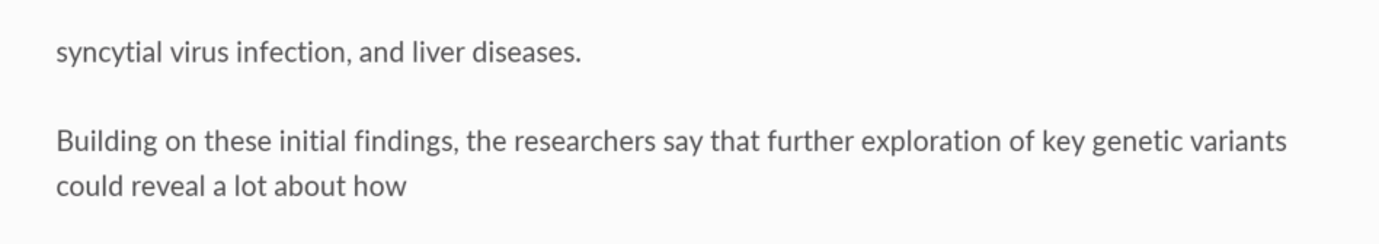syncytial virus infection, and liver diseases.

Building on these initial findings, the researchers say that further exploration of key genetic variants could reveal a lot about how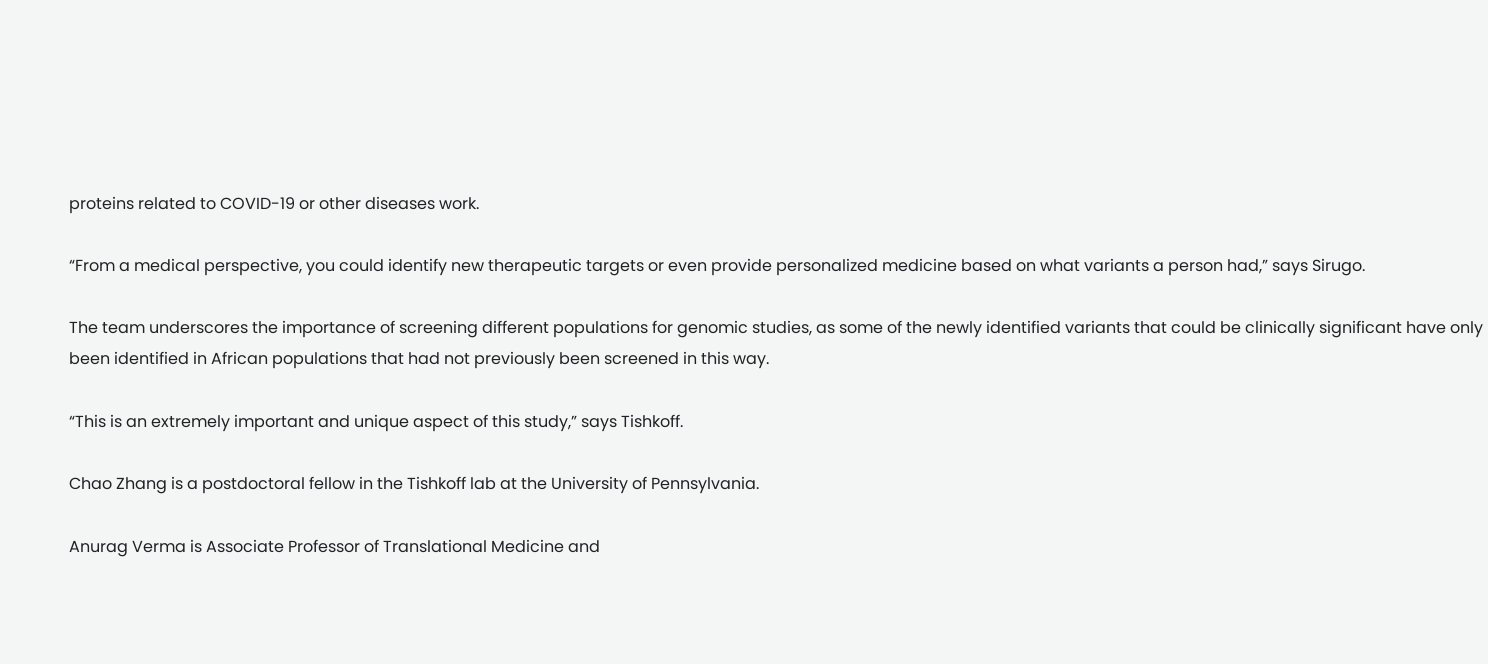proteins related to COVID-19 or other diseases work.

“From a medical perspective, you could identify new therapeutic targets or even provide personalized medicine based on what variants a person had,” says Sirugo.

The team underscores the importance of screening different populations for genomic studies, as some of the newly identified variants that could be clinically significant have only been identified in African populations that had not previously been screened in this way.

“This is an extremely important and unique aspect of this study,” says Tishkoff.

Chao Zhang is a postdoctoral fellow in the Tishkoff lab at the University of Pennsylvania.

Anurag Verma is Associate Professor of Translational Medicine and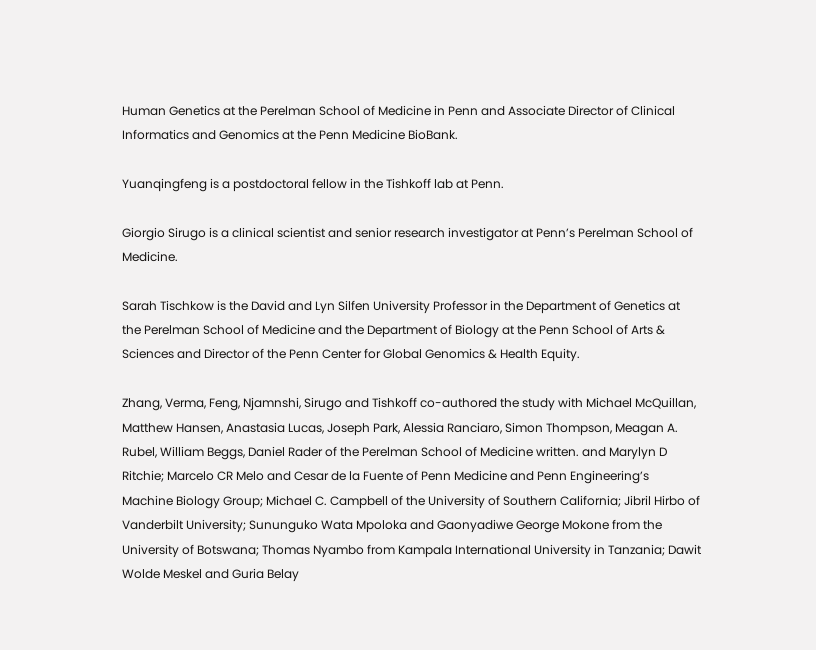Human Genetics at the Perelman School of Medicine in Penn and Associate Director of Clinical Informatics and Genomics at the Penn Medicine BioBank.

Yuanqingfeng is a postdoctoral fellow in the Tishkoff lab at Penn.

Giorgio Sirugo is a clinical scientist and senior research investigator at Penn’s Perelman School of Medicine.

Sarah Tischkow is the David and Lyn Silfen University Professor in the Department of Genetics at the Perelman School of Medicine and the Department of Biology at the Penn School of Arts & Sciences and Director of the Penn Center for Global Genomics & Health Equity.

Zhang, Verma, Feng, Njamnshi, Sirugo and Tishkoff co-authored the study with Michael McQuillan, Matthew Hansen, Anastasia Lucas, Joseph Park, Alessia Ranciaro, Simon Thompson, Meagan A. Rubel, William Beggs, Daniel Rader of the Perelman School of Medicine written. and Marylyn D Ritchie; Marcelo CR Melo and Cesar de la Fuente of Penn Medicine and Penn Engineering’s Machine Biology Group; Michael C. Campbell of the University of Southern California; Jibril Hirbo of Vanderbilt University; Sununguko Wata Mpoloka and Gaonyadiwe George Mokone from the University of Botswana; Thomas Nyambo from Kampala International University in Tanzania; Dawit Wolde Meskel and Guria Belay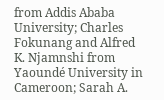from Addis Ababa University; Charles Fokunang and Alfred K. Njamnshi from Yaoundé University in Cameroon; Sarah A.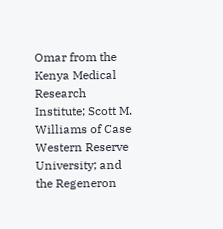Omar from the Kenya Medical Research Institute; Scott M. Williams of Case Western Reserve University; and the Regeneron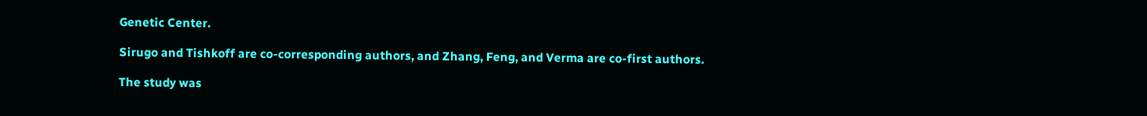Genetic Center.

Sirugo and Tishkoff are co-corresponding authors, and Zhang, Feng, and Verma are co-first authors.

The study was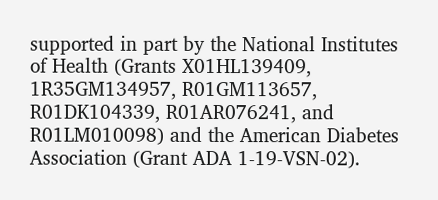supported in part by the National Institutes of Health (Grants X01HL139409, 1R35GM134957, R01GM113657, R01DK104339, R01AR076241, and R01LM010098) and the American Diabetes Association (Grant ADA 1-19-VSN-02).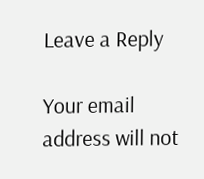Leave a Reply

Your email address will not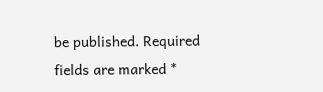be published. Required fields are marked *